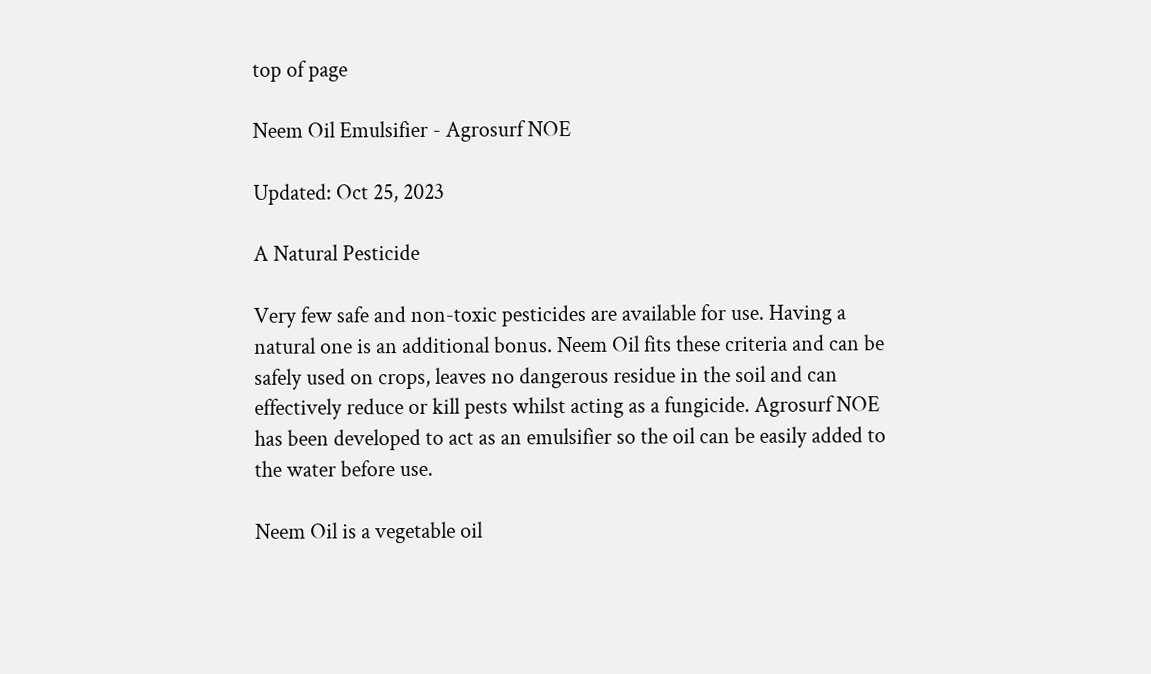top of page

Neem Oil Emulsifier - Agrosurf NOE

Updated: Oct 25, 2023

A Natural Pesticide

Very few safe and non-toxic pesticides are available for use. Having a natural one is an additional bonus. Neem Oil fits these criteria and can be safely used on crops, leaves no dangerous residue in the soil and can effectively reduce or kill pests whilst acting as a fungicide. Agrosurf NOE has been developed to act as an emulsifier so the oil can be easily added to the water before use.

Neem Oil is a vegetable oil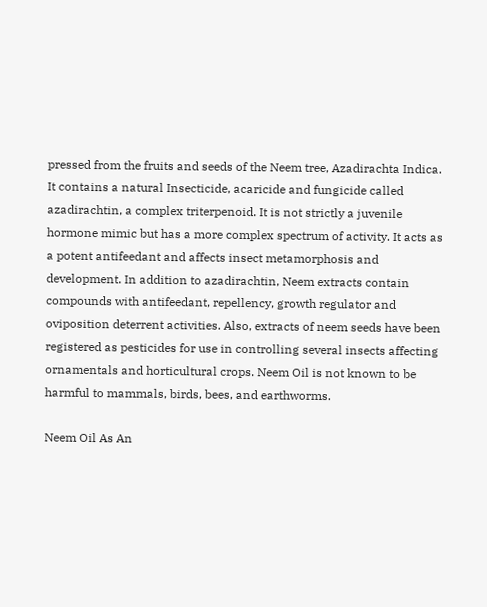pressed from the fruits and seeds of the Neem tree, Azadirachta Indica. It contains a natural Insecticide, acaricide and fungicide called azadirachtin, a complex triterpenoid. It is not strictly a juvenile hormone mimic but has a more complex spectrum of activity. It acts as a potent antifeedant and affects insect metamorphosis and development. In addition to azadirachtin, Neem extracts contain compounds with antifeedant, repellency, growth regulator and oviposition deterrent activities. Also, extracts of neem seeds have been registered as pesticides for use in controlling several insects affecting ornamentals and horticultural crops. Neem Oil is not known to be harmful to mammals, birds, bees, and earthworms.

Neem Oil As An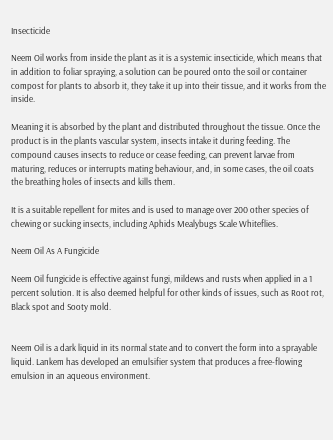Insecticide

Neem Oil works from inside the plant as it is a systemic insecticide, which means that in addition to foliar spraying, a solution can be poured onto the soil or container compost for plants to absorb it, they take it up into their tissue, and it works from the inside.

Meaning it is absorbed by the plant and distributed throughout the tissue. Once the product is in the plants vascular system, insects intake it during feeding. The compound causes insects to reduce or cease feeding, can prevent larvae from maturing, reduces or interrupts mating behaviour, and, in some cases, the oil coats the breathing holes of insects and kills them.

It is a suitable repellent for mites and is used to manage over 200 other species of chewing or sucking insects, including Aphids Mealybugs Scale Whiteflies.

Neem Oil As A Fungicide

Neem Oil fungicide is effective against fungi, mildews and rusts when applied in a 1 percent solution. It is also deemed helpful for other kinds of issues, such as Root rot, Black spot and Sooty mold.


Neem Oil is a dark liquid in its normal state and to convert the form into a sprayable liquid. Lankem has developed an emulsifier system that produces a free-flowing emulsion in an aqueous environment.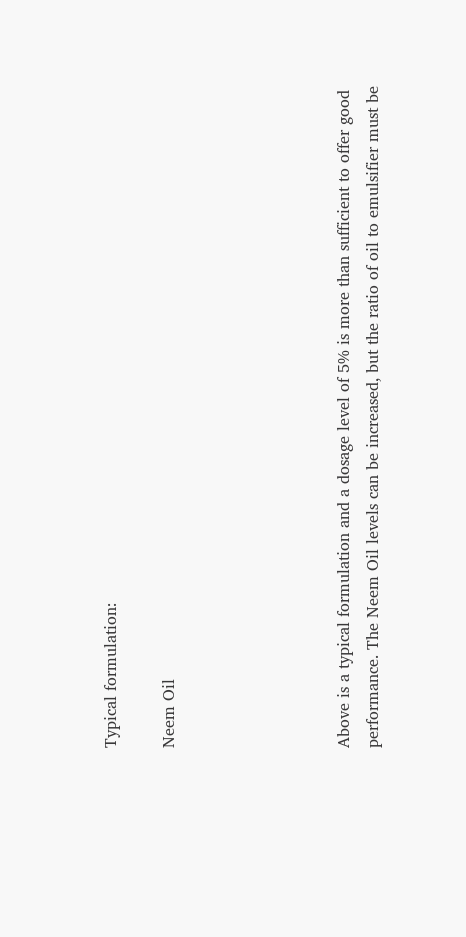Typical formulation:

Neem Oil





Above is a typical formulation and a dosage level of 5% is more than sufficient to offer good performance. The Neem Oil levels can be increased, but the ratio of oil to emulsifier must be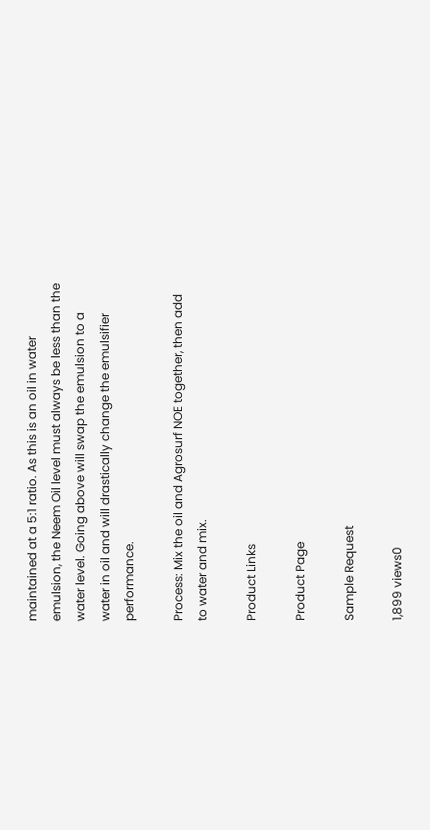maintained at a 5:1 ratio. As this is an oil in water emulsion, the Neem Oil level must always be less than the water level. Going above will swap the emulsion to a water in oil and will drastically change the emulsifier performance.

Process: Mix the oil and Agrosurf NOE together, then add to water and mix.

Product Links

Product Page

Sample Request

1,899 views0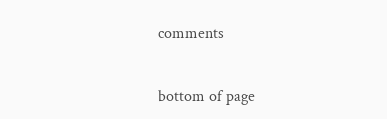comments


bottom of page